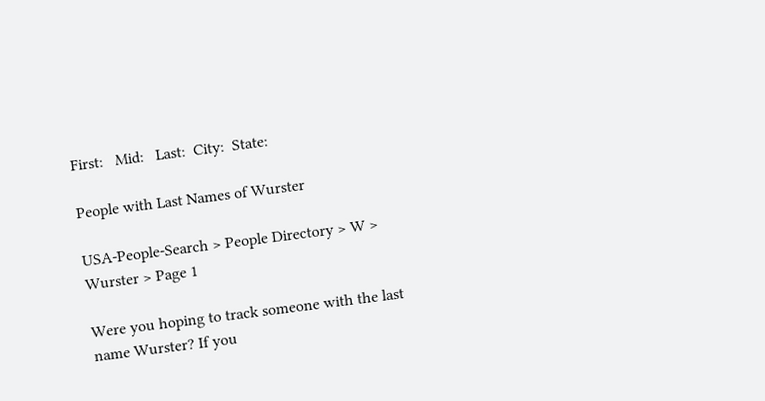First:   Mid:   Last:  City:  State:

People with Last Names of Wurster

USA-People-Search > People Directory > W > Wurster > Page 1

Were you hoping to track someone with the last name Wurster? If you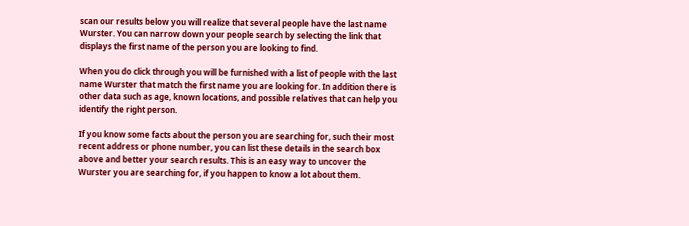scan our results below you will realize that several people have the last name Wurster. You can narrow down your people search by selecting the link that displays the first name of the person you are looking to find.

When you do click through you will be furnished with a list of people with the last name Wurster that match the first name you are looking for. In addition there is other data such as age, known locations, and possible relatives that can help you identify the right person.

If you know some facts about the person you are searching for, such their most recent address or phone number, you can list these details in the search box above and better your search results. This is an easy way to uncover the Wurster you are searching for, if you happen to know a lot about them.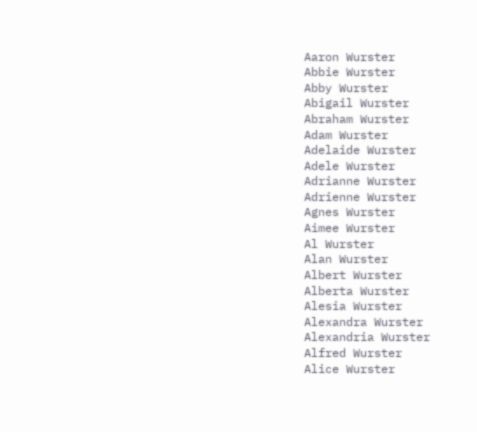Aaron Wurster
Abbie Wurster
Abby Wurster
Abigail Wurster
Abraham Wurster
Adam Wurster
Adelaide Wurster
Adele Wurster
Adrianne Wurster
Adrienne Wurster
Agnes Wurster
Aimee Wurster
Al Wurster
Alan Wurster
Albert Wurster
Alberta Wurster
Alesia Wurster
Alexandra Wurster
Alexandria Wurster
Alfred Wurster
Alice Wurster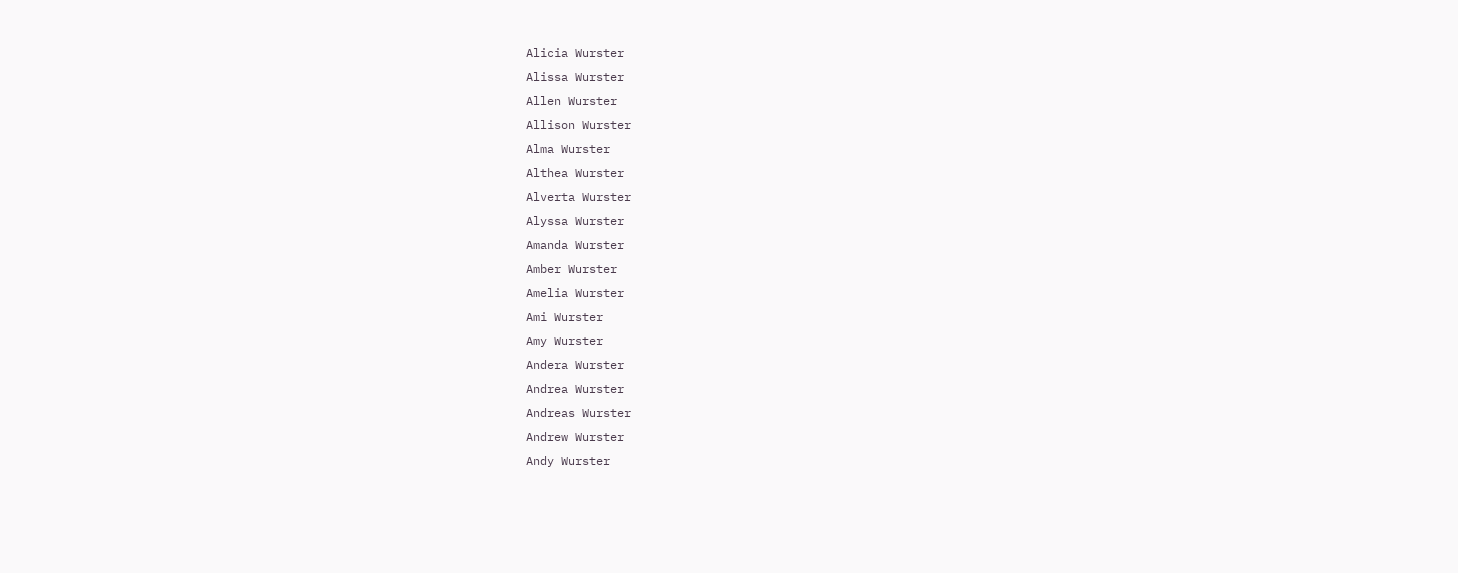Alicia Wurster
Alissa Wurster
Allen Wurster
Allison Wurster
Alma Wurster
Althea Wurster
Alverta Wurster
Alyssa Wurster
Amanda Wurster
Amber Wurster
Amelia Wurster
Ami Wurster
Amy Wurster
Andera Wurster
Andrea Wurster
Andreas Wurster
Andrew Wurster
Andy Wurster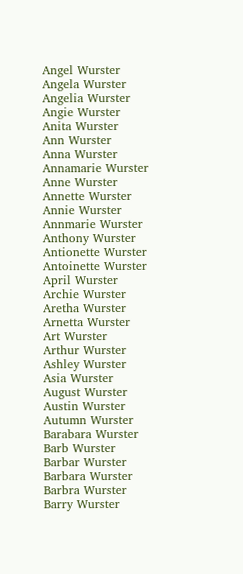Angel Wurster
Angela Wurster
Angelia Wurster
Angie Wurster
Anita Wurster
Ann Wurster
Anna Wurster
Annamarie Wurster
Anne Wurster
Annette Wurster
Annie Wurster
Annmarie Wurster
Anthony Wurster
Antionette Wurster
Antoinette Wurster
April Wurster
Archie Wurster
Aretha Wurster
Arnetta Wurster
Art Wurster
Arthur Wurster
Ashley Wurster
Asia Wurster
August Wurster
Austin Wurster
Autumn Wurster
Barabara Wurster
Barb Wurster
Barbar Wurster
Barbara Wurster
Barbra Wurster
Barry Wurster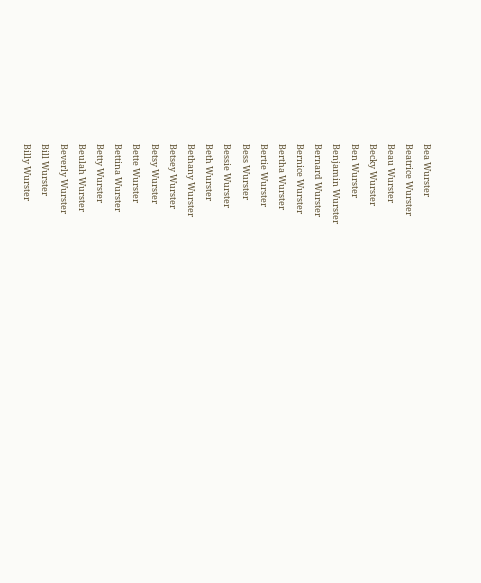Bea Wurster
Beatrice Wurster
Beau Wurster
Becky Wurster
Ben Wurster
Benjamin Wurster
Bernard Wurster
Bernice Wurster
Bertha Wurster
Bertie Wurster
Bess Wurster
Bessie Wurster
Beth Wurster
Bethany Wurster
Betsey Wurster
Betsy Wurster
Bette Wurster
Bettina Wurster
Betty Wurster
Beulah Wurster
Beverly Wurster
Bill Wurster
Billy Wurster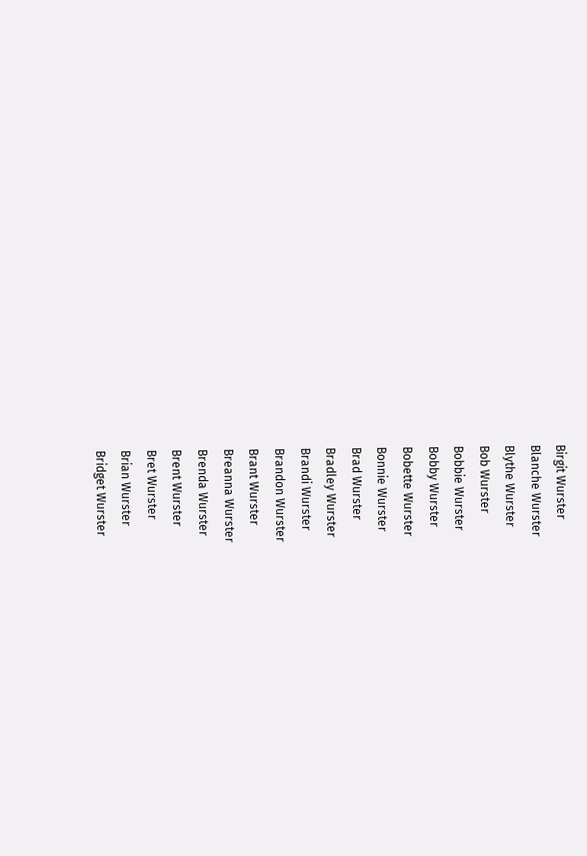Birgit Wurster
Blanche Wurster
Blythe Wurster
Bob Wurster
Bobbie Wurster
Bobby Wurster
Bobette Wurster
Bonnie Wurster
Brad Wurster
Bradley Wurster
Brandi Wurster
Brandon Wurster
Brant Wurster
Breanna Wurster
Brenda Wurster
Brent Wurster
Bret Wurster
Brian Wurster
Bridget Wurster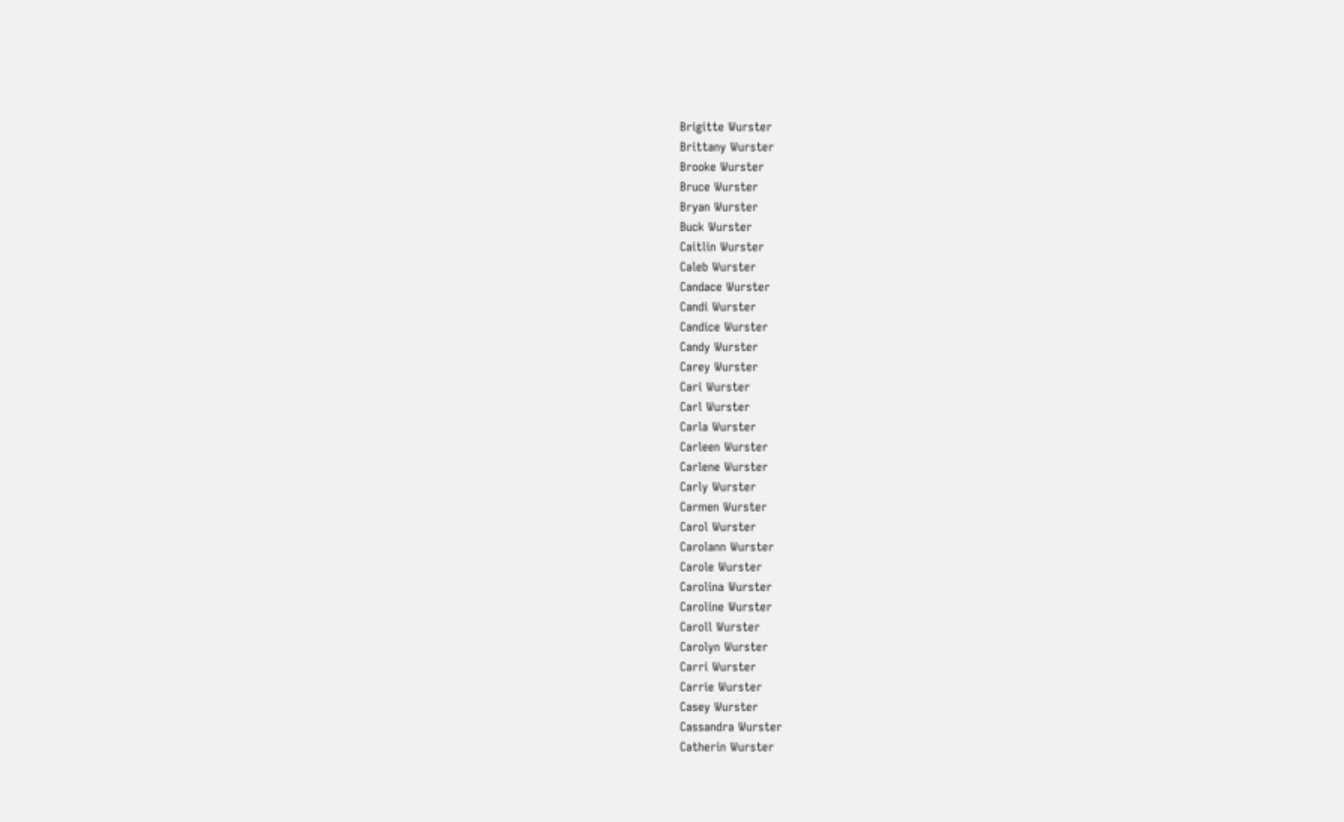Brigitte Wurster
Brittany Wurster
Brooke Wurster
Bruce Wurster
Bryan Wurster
Buck Wurster
Caitlin Wurster
Caleb Wurster
Candace Wurster
Candi Wurster
Candice Wurster
Candy Wurster
Carey Wurster
Cari Wurster
Carl Wurster
Carla Wurster
Carleen Wurster
Carlene Wurster
Carly Wurster
Carmen Wurster
Carol Wurster
Carolann Wurster
Carole Wurster
Carolina Wurster
Caroline Wurster
Caroll Wurster
Carolyn Wurster
Carri Wurster
Carrie Wurster
Casey Wurster
Cassandra Wurster
Catherin Wurster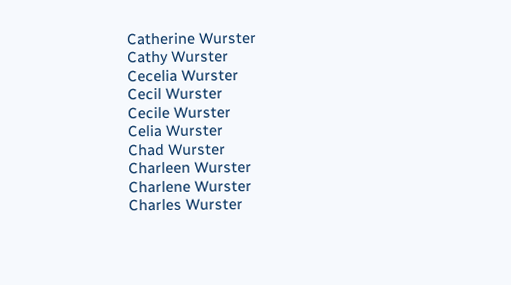Catherine Wurster
Cathy Wurster
Cecelia Wurster
Cecil Wurster
Cecile Wurster
Celia Wurster
Chad Wurster
Charleen Wurster
Charlene Wurster
Charles Wurster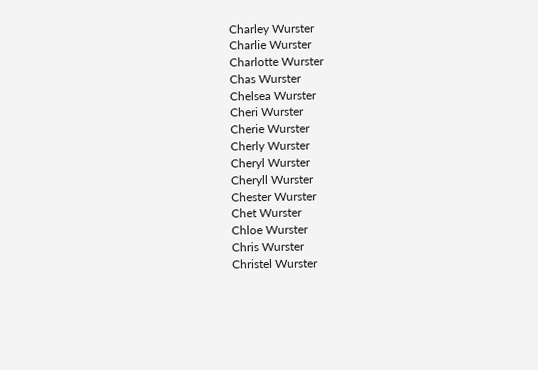Charley Wurster
Charlie Wurster
Charlotte Wurster
Chas Wurster
Chelsea Wurster
Cheri Wurster
Cherie Wurster
Cherly Wurster
Cheryl Wurster
Cheryll Wurster
Chester Wurster
Chet Wurster
Chloe Wurster
Chris Wurster
Christel Wurster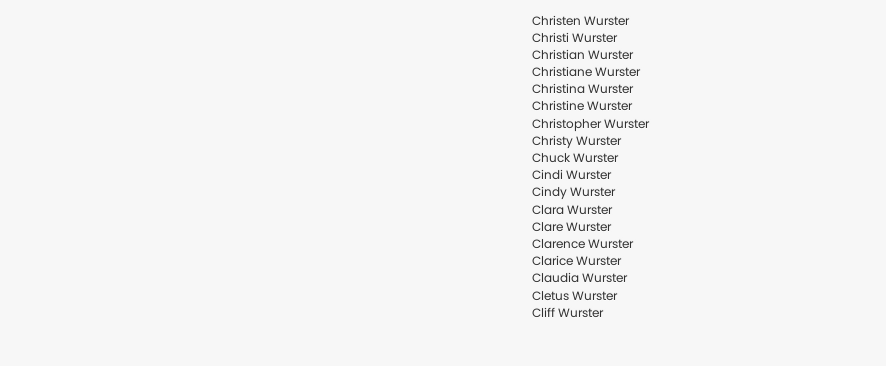Christen Wurster
Christi Wurster
Christian Wurster
Christiane Wurster
Christina Wurster
Christine Wurster
Christopher Wurster
Christy Wurster
Chuck Wurster
Cindi Wurster
Cindy Wurster
Clara Wurster
Clare Wurster
Clarence Wurster
Clarice Wurster
Claudia Wurster
Cletus Wurster
Cliff Wurster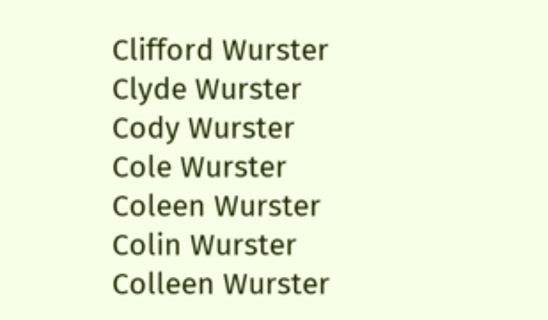Clifford Wurster
Clyde Wurster
Cody Wurster
Cole Wurster
Coleen Wurster
Colin Wurster
Colleen Wurster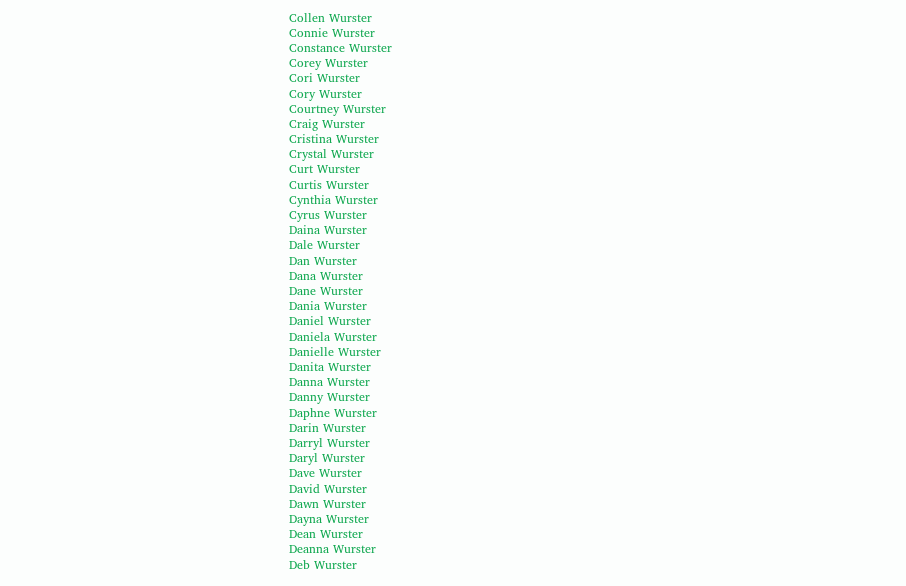Collen Wurster
Connie Wurster
Constance Wurster
Corey Wurster
Cori Wurster
Cory Wurster
Courtney Wurster
Craig Wurster
Cristina Wurster
Crystal Wurster
Curt Wurster
Curtis Wurster
Cynthia Wurster
Cyrus Wurster
Daina Wurster
Dale Wurster
Dan Wurster
Dana Wurster
Dane Wurster
Dania Wurster
Daniel Wurster
Daniela Wurster
Danielle Wurster
Danita Wurster
Danna Wurster
Danny Wurster
Daphne Wurster
Darin Wurster
Darryl Wurster
Daryl Wurster
Dave Wurster
David Wurster
Dawn Wurster
Dayna Wurster
Dean Wurster
Deanna Wurster
Deb Wurster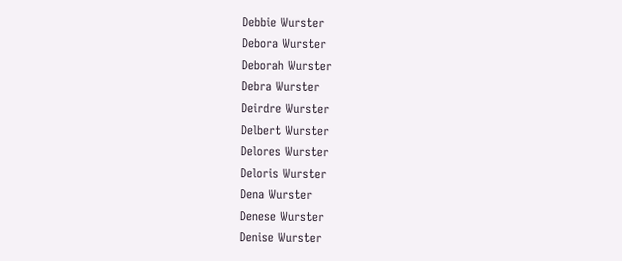Debbie Wurster
Debora Wurster
Deborah Wurster
Debra Wurster
Deirdre Wurster
Delbert Wurster
Delores Wurster
Deloris Wurster
Dena Wurster
Denese Wurster
Denise Wurster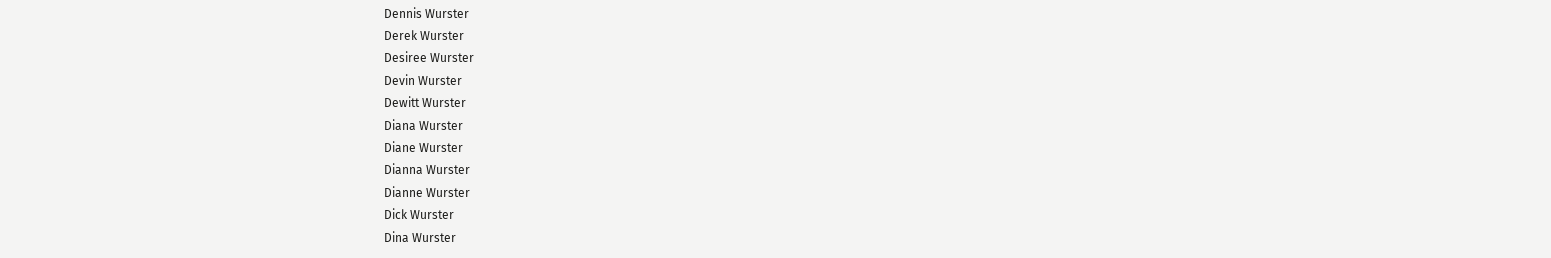Dennis Wurster
Derek Wurster
Desiree Wurster
Devin Wurster
Dewitt Wurster
Diana Wurster
Diane Wurster
Dianna Wurster
Dianne Wurster
Dick Wurster
Dina Wurster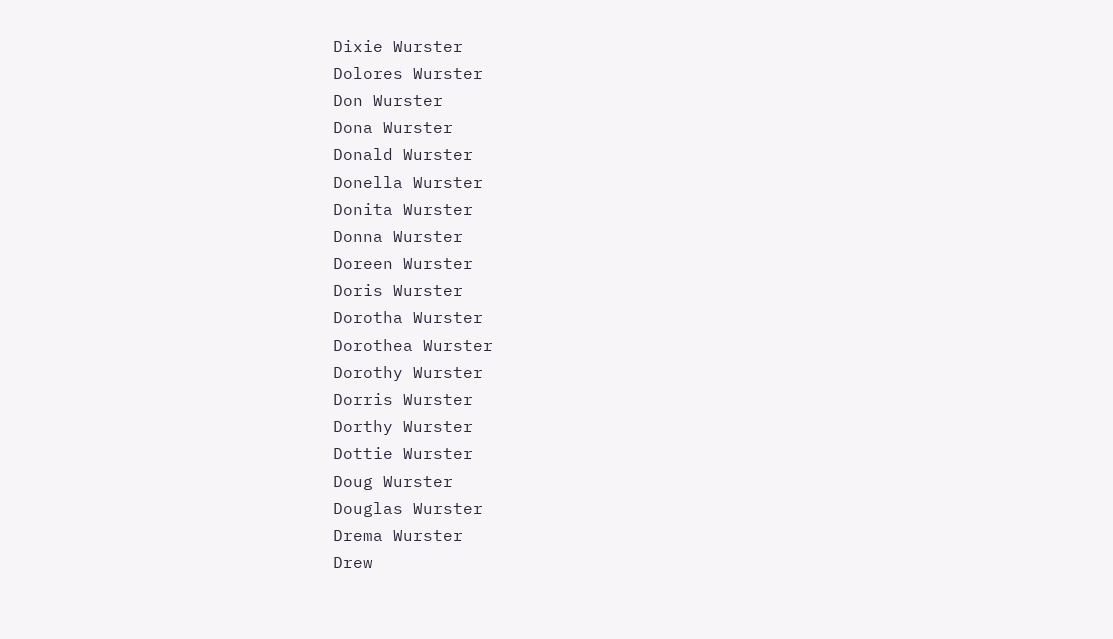Dixie Wurster
Dolores Wurster
Don Wurster
Dona Wurster
Donald Wurster
Donella Wurster
Donita Wurster
Donna Wurster
Doreen Wurster
Doris Wurster
Dorotha Wurster
Dorothea Wurster
Dorothy Wurster
Dorris Wurster
Dorthy Wurster
Dottie Wurster
Doug Wurster
Douglas Wurster
Drema Wurster
Drew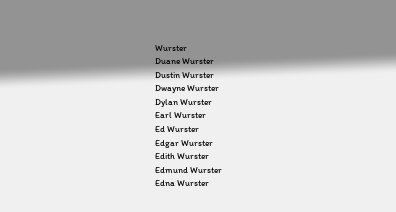Wurster
Duane Wurster
Dustin Wurster
Dwayne Wurster
Dylan Wurster
Earl Wurster
Ed Wurster
Edgar Wurster
Edith Wurster
Edmund Wurster
Edna Wurster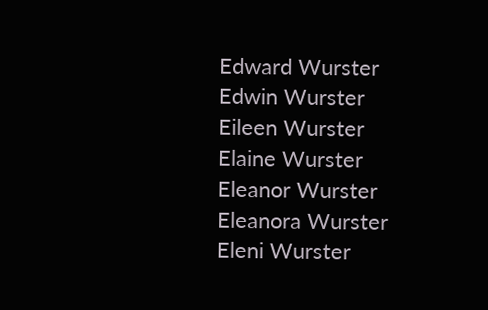Edward Wurster
Edwin Wurster
Eileen Wurster
Elaine Wurster
Eleanor Wurster
Eleanora Wurster
Eleni Wurster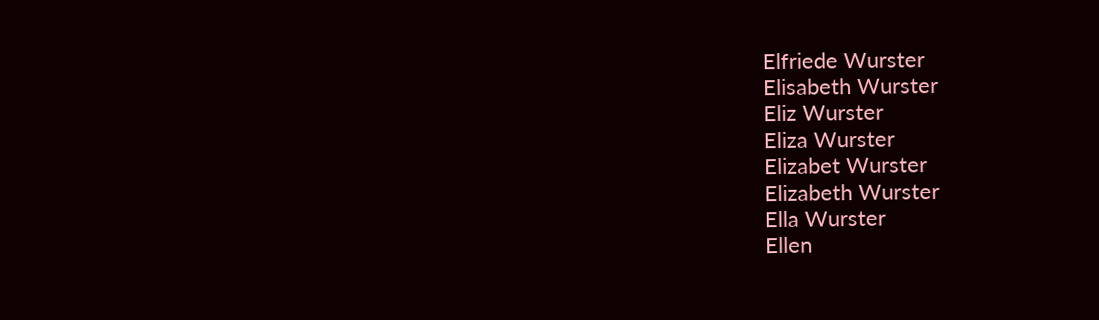Elfriede Wurster
Elisabeth Wurster
Eliz Wurster
Eliza Wurster
Elizabet Wurster
Elizabeth Wurster
Ella Wurster
Ellen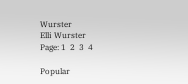Wurster
Elli Wurster
Page: 1  2  3  4

Popular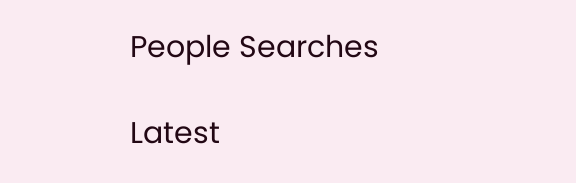People Searches

Latest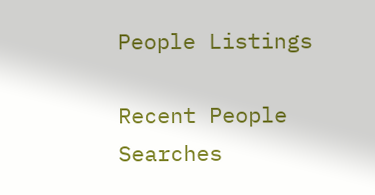People Listings

Recent People Searches